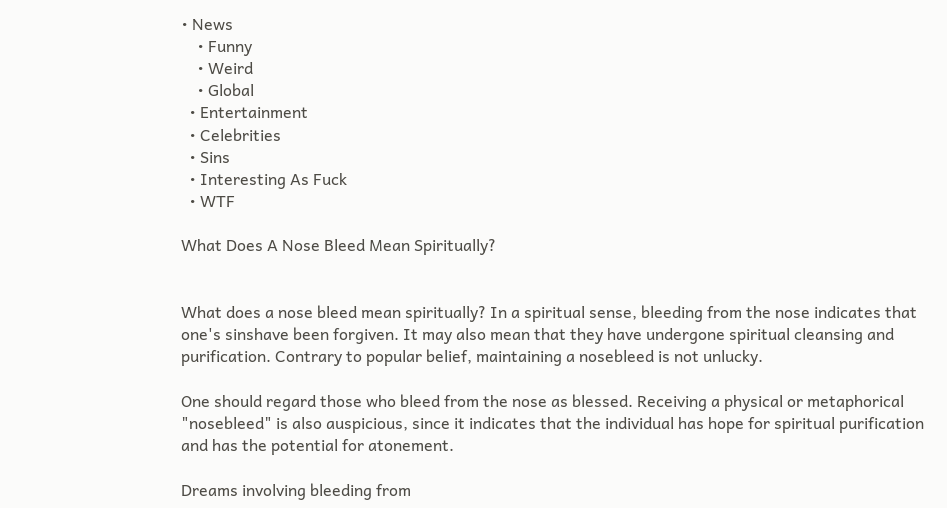• News
    • Funny
    • Weird
    • Global
  • Entertainment
  • Celebrities
  • Sins
  • Interesting As Fuck
  • WTF

What Does A Nose Bleed Mean Spiritually?


What does a nose bleed mean spiritually? In a spiritual sense, bleeding from the nose indicates that one's sinshave been forgiven. It may also mean that they have undergone spiritual cleansing and purification. Contrary to popular belief, maintaining a nosebleed is not unlucky.

One should regard those who bleed from the nose as blessed. Receiving a physical or metaphorical "nosebleed" is also auspicious, since it indicates that the individual has hope for spiritual purification and has the potential for atonement.

Dreams involving bleeding from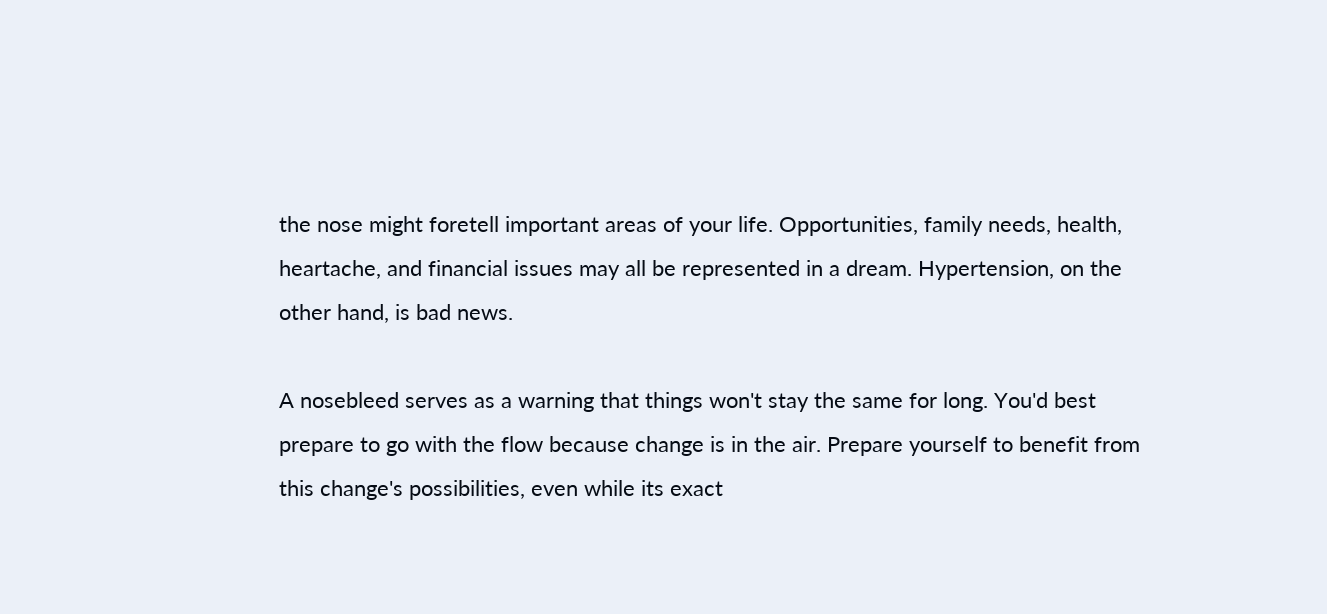the nose might foretell important areas of your life. Opportunities, family needs, health, heartache, and financial issues may all be represented in a dream. Hypertension, on the other hand, is bad news.

A nosebleed serves as a warning that things won't stay the same for long. You'd best prepare to go with the flow because change is in the air. Prepare yourself to benefit from this change's possibilities, even while its exact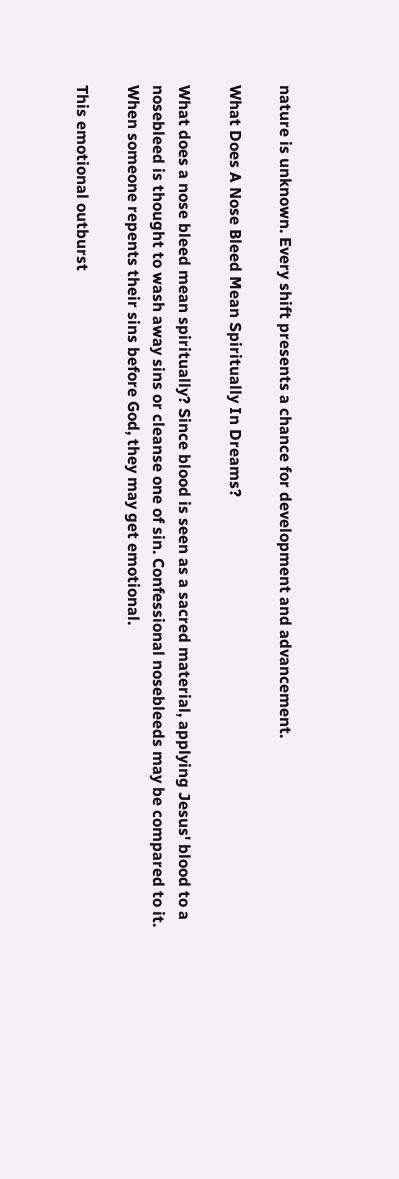nature is unknown. Every shift presents a chance for development and advancement.

What Does A Nose Bleed Mean Spiritually In Dreams?

What does a nose bleed mean spiritually? Since blood is seen as a sacred material, applying Jesus' blood to a nosebleed is thought to wash away sins or cleanse one of sin. Confessional nosebleeds may be compared to it. When someone repents their sins before God, they may get emotional.

This emotional outburst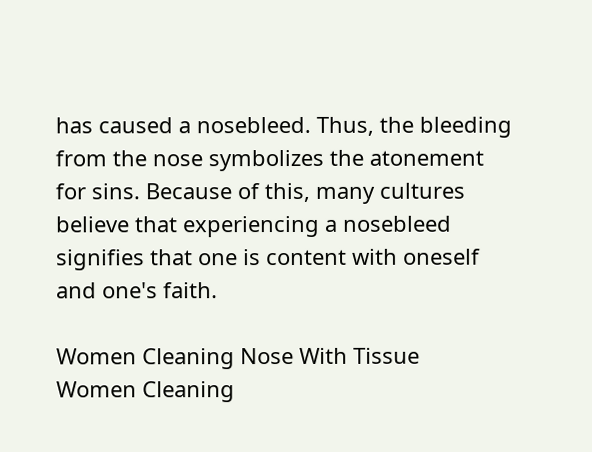has caused a nosebleed. Thus, the bleeding from the nose symbolizes the atonement for sins. Because of this, many cultures believe that experiencing a nosebleed signifies that one is content with oneself and one's faith.

Women Cleaning Nose With Tissue
Women Cleaning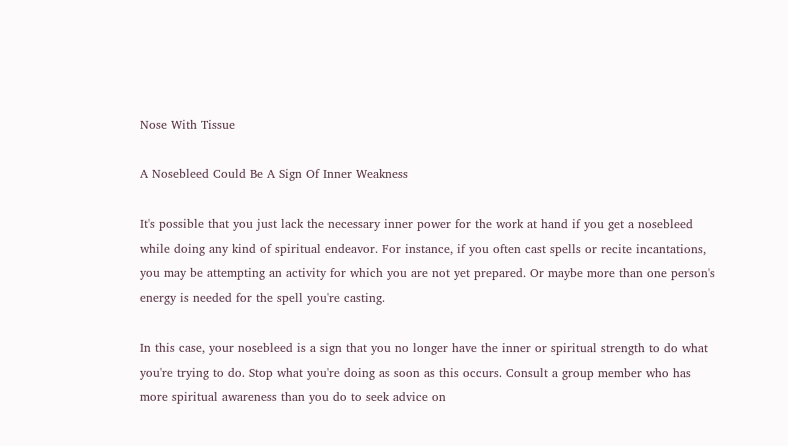Nose With Tissue

A Nosebleed Could Be A Sign Of Inner Weakness

It's possible that you just lack the necessary inner power for the work at hand if you get a nosebleed while doing any kind of spiritual endeavor. For instance, if you often cast spells or recite incantations, you may be attempting an activity for which you are not yet prepared. Or maybe more than one person's energy is needed for the spell you're casting.

In this case, your nosebleed is a sign that you no longer have the inner or spiritual strength to do what you're trying to do. Stop what you're doing as soon as this occurs. Consult a group member who has more spiritual awareness than you do to seek advice on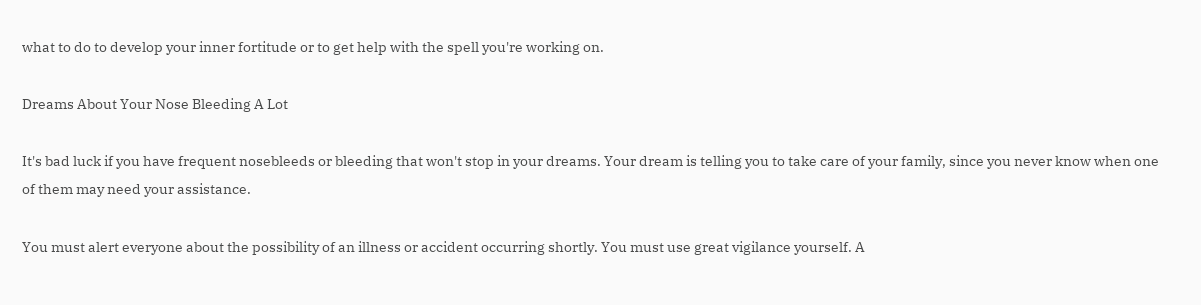what to do to develop your inner fortitude or to get help with the spell you're working on.

Dreams About Your Nose Bleeding A Lot

It's bad luck if you have frequent nosebleeds or bleeding that won't stop in your dreams. Your dream is telling you to take care of your family, since you never know when one of them may need your assistance.

You must alert everyone about the possibility of an illness or accident occurring shortly. You must use great vigilance yourself. A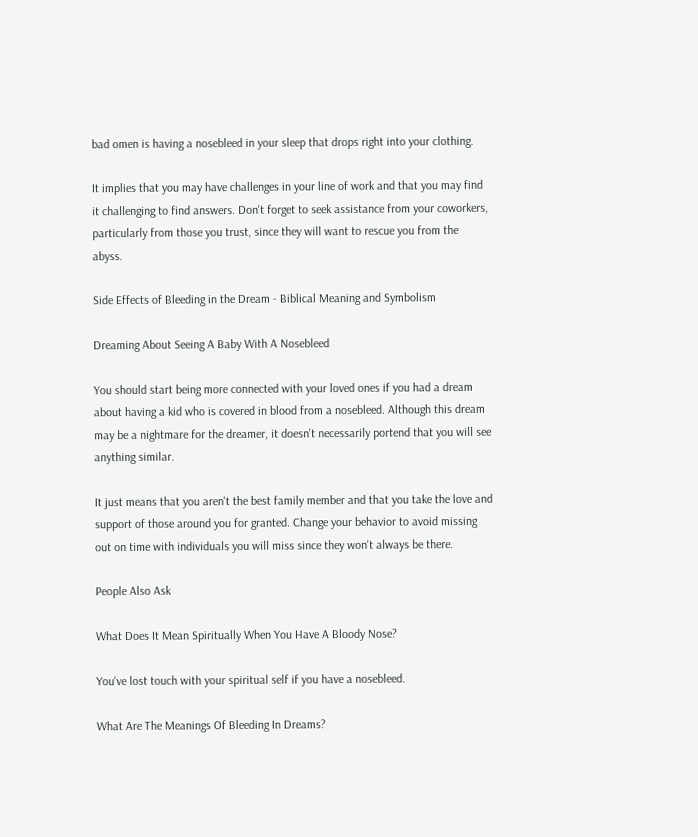bad omen is having a nosebleed in your sleep that drops right into your clothing.

It implies that you may have challenges in your line of work and that you may find it challenging to find answers. Don't forget to seek assistance from your coworkers, particularly from those you trust, since they will want to rescue you from the abyss.

Side Effects of Bleeding in the Dream - Biblical Meaning and Symbolism

Dreaming About Seeing A Baby With A Nosebleed

You should start being more connected with your loved ones if you had a dream about having a kid who is covered in blood from a nosebleed. Although this dream may be a nightmare for the dreamer, it doesn't necessarily portend that you will see anything similar.

It just means that you aren't the best family member and that you take the love and support of those around you for granted. Change your behavior to avoid missing out on time with individuals you will miss since they won't always be there.

People Also Ask

What Does It Mean Spiritually When You Have A Bloody Nose?

You've lost touch with your spiritual self if you have a nosebleed.

What Are The Meanings Of Bleeding In Dreams?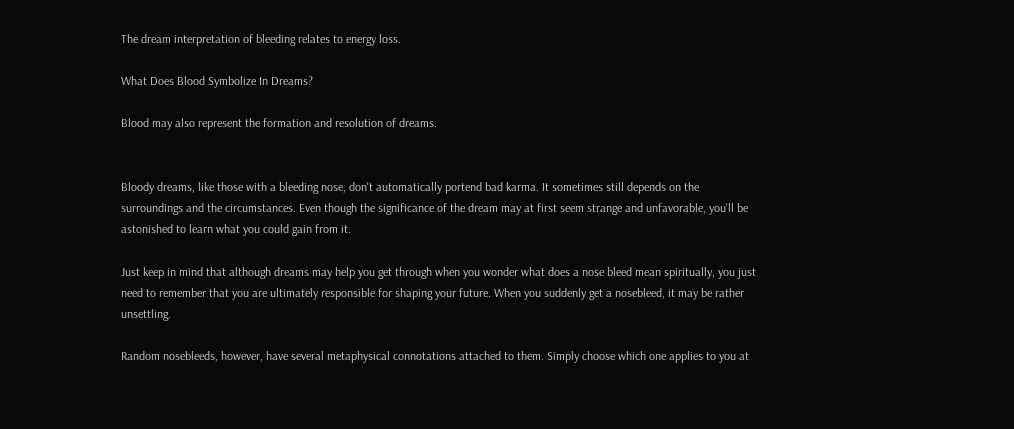The dream interpretation of bleeding relates to energy loss.

What Does Blood Symbolize In Dreams?

Blood may also represent the formation and resolution of dreams.


Bloody dreams, like those with a bleeding nose, don't automatically portend bad karma. It sometimes still depends on the surroundings and the circumstances. Even though the significance of the dream may at first seem strange and unfavorable, you'll be astonished to learn what you could gain from it.

Just keep in mind that although dreams may help you get through when you wonder what does a nose bleed mean spiritually, you just need to remember that you are ultimately responsible for shaping your future. When you suddenly get a nosebleed, it may be rather unsettling.

Random nosebleeds, however, have several metaphysical connotations attached to them. Simply choose which one applies to you at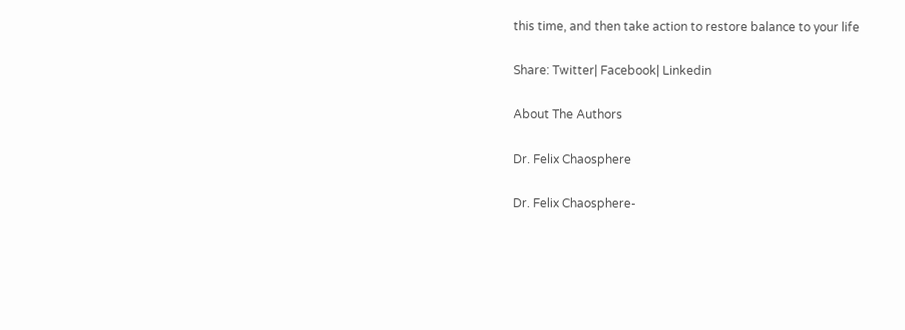this time, and then take action to restore balance to your life

Share: Twitter| Facebook| Linkedin

About The Authors

Dr. Felix Chaosphere

Dr. Felix Chaosphere-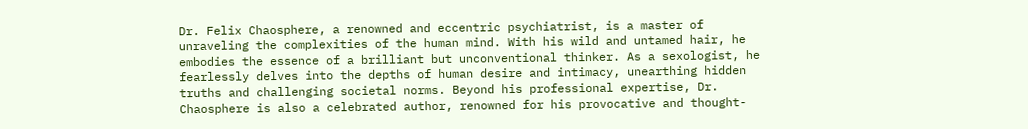Dr. Felix Chaosphere, a renowned and eccentric psychiatrist, is a master of unraveling the complexities of the human mind. With his wild and untamed hair, he embodies the essence of a brilliant but unconventional thinker. As a sexologist, he fearlessly delves into the depths of human desire and intimacy, unearthing hidden truths and challenging societal norms. Beyond his professional expertise, Dr. Chaosphere is also a celebrated author, renowned for his provocative and thought-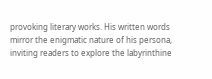provoking literary works. His written words mirror the enigmatic nature of his persona, inviting readers to explore the labyrinthine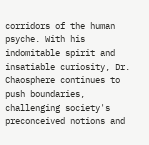corridors of the human psyche. With his indomitable spirit and insatiable curiosity, Dr. Chaosphere continues to push boundaries, challenging society's preconceived notions and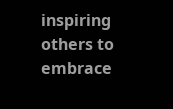inspiring others to embrace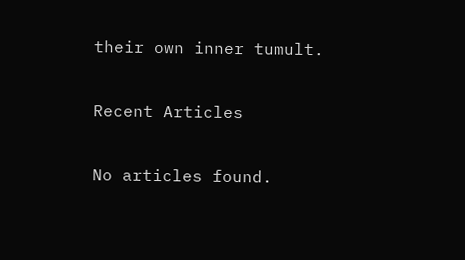their own inner tumult.

Recent Articles

No articles found.